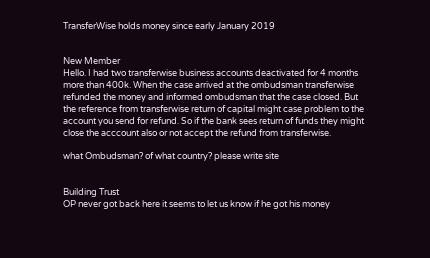TransferWise holds money since early January 2019


New Member
Hello. I had two transferwise business accounts deactivated for 4 months more than 400k. When the case arrived at the ombudsman transferwise refunded the money and informed ombudsman that the case closed. But the reference from transferwise return of capital might case problem to the account you send for refund. So if the bank sees return of funds they might close the acccount also or not accept the refund from transferwise.

what Ombudsman? of what country? please write site


Building Trust
OP never got back here it seems to let us know if he got his money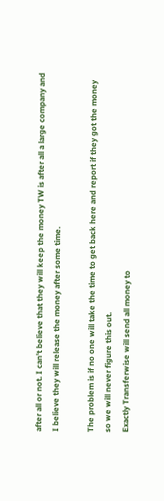after all or not. I can't believe that they will keep the money TW is after all a large company and I believe they will release the money after some time.

The problem is if no one will take the time to get back here and report if they got the money so we will never figure this out.
Exactly Transferwise will send all money to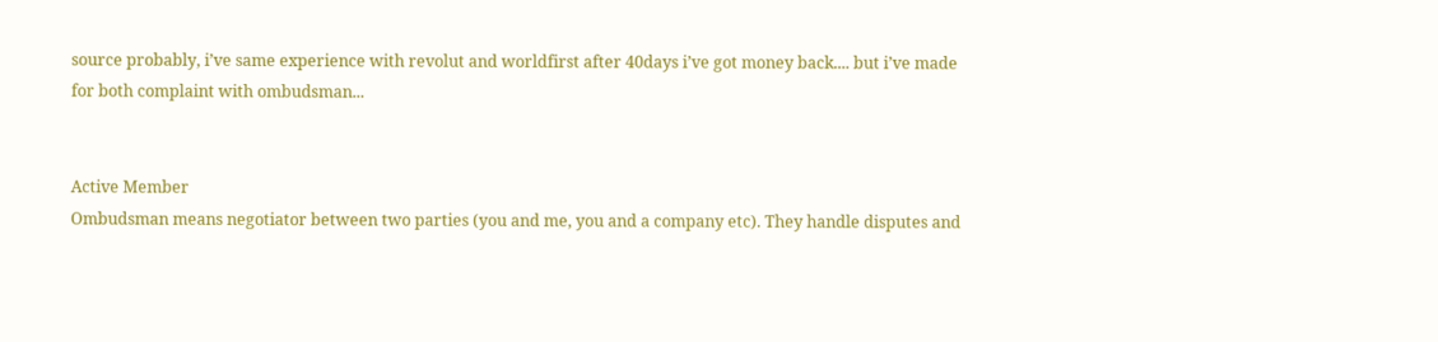source probably, i’ve same experience with revolut and worldfirst after 40days i’ve got money back.... but i’ve made for both complaint with ombudsman...


Active Member
Ombudsman means negotiator between two parties (you and me, you and a company etc). They handle disputes and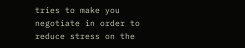tries to make you negotiate in order to reduce stress on the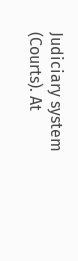Judiciary system (Courts). At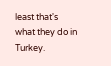least that's what they do in Turkey.